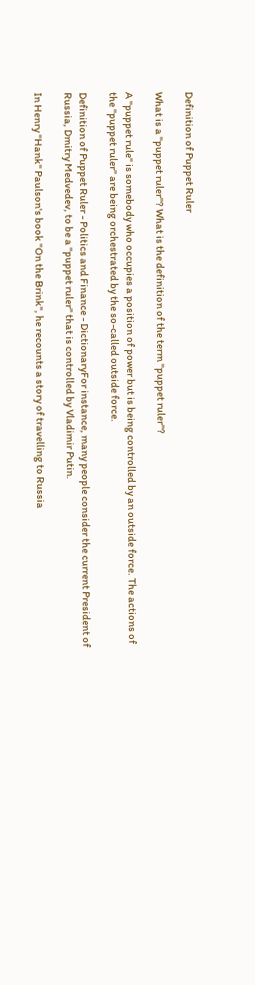Definition of Puppet Ruler

What is a "puppet ruler"? What is the definition of the term "puppet ruler"?

A "puppet rule" is somebody who occupies a position of power but is being controlled by an outside force. The actions of the "puppet ruler" are being orchestrated by the so-called outside force.

Definition of Puppet Ruler - Politics and Finance - DictionaryFor instance, many people consider the current President of Russia, Dmitry Medvedev, to be a "puppet ruler" that is controlled by Vladimir Putin.

In Henry "Hank" Paulson's book "On the Brink", he recounts a story of travelling to Russia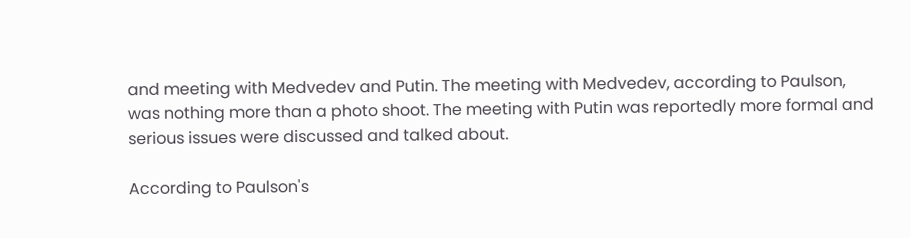and meeting with Medvedev and Putin. The meeting with Medvedev, according to Paulson, was nothing more than a photo shoot. The meeting with Putin was reportedly more formal and serious issues were discussed and talked about.

According to Paulson's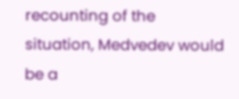recounting of the situation, Medvedev would be a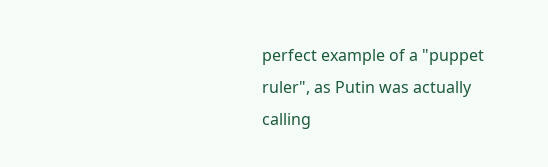perfect example of a "puppet ruler", as Putin was actually calling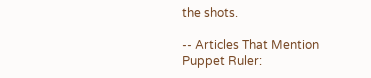the shots.

-- Articles That Mention Puppet Ruler: